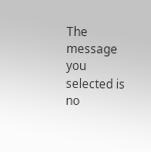The message you selected is no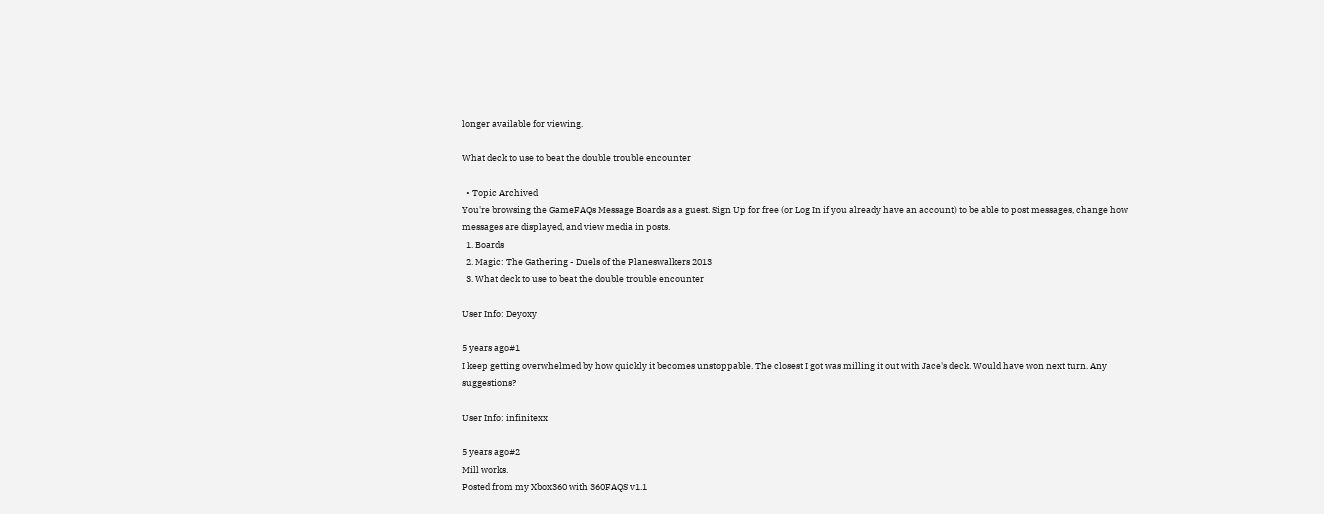longer available for viewing.

What deck to use to beat the double trouble encounter

  • Topic Archived
You're browsing the GameFAQs Message Boards as a guest. Sign Up for free (or Log In if you already have an account) to be able to post messages, change how messages are displayed, and view media in posts.
  1. Boards
  2. Magic: The Gathering - Duels of the Planeswalkers 2013
  3. What deck to use to beat the double trouble encounter

User Info: Deyoxy

5 years ago#1
I keep getting overwhelmed by how quickly it becomes unstoppable. The closest I got was milling it out with Jace's deck. Would have won next turn. Any suggestions?

User Info: infinitexx

5 years ago#2
Mill works.
Posted from my Xbox360 with 360FAQS v1.1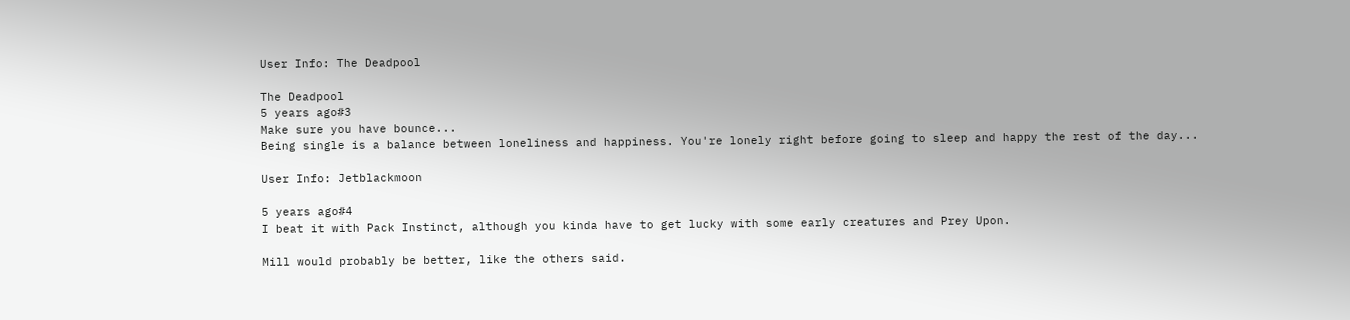User Info: The Deadpool

The Deadpool
5 years ago#3
Make sure you have bounce...
Being single is a balance between loneliness and happiness. You're lonely right before going to sleep and happy the rest of the day...

User Info: Jetblackmoon

5 years ago#4
I beat it with Pack Instinct, although you kinda have to get lucky with some early creatures and Prey Upon.

Mill would probably be better, like the others said.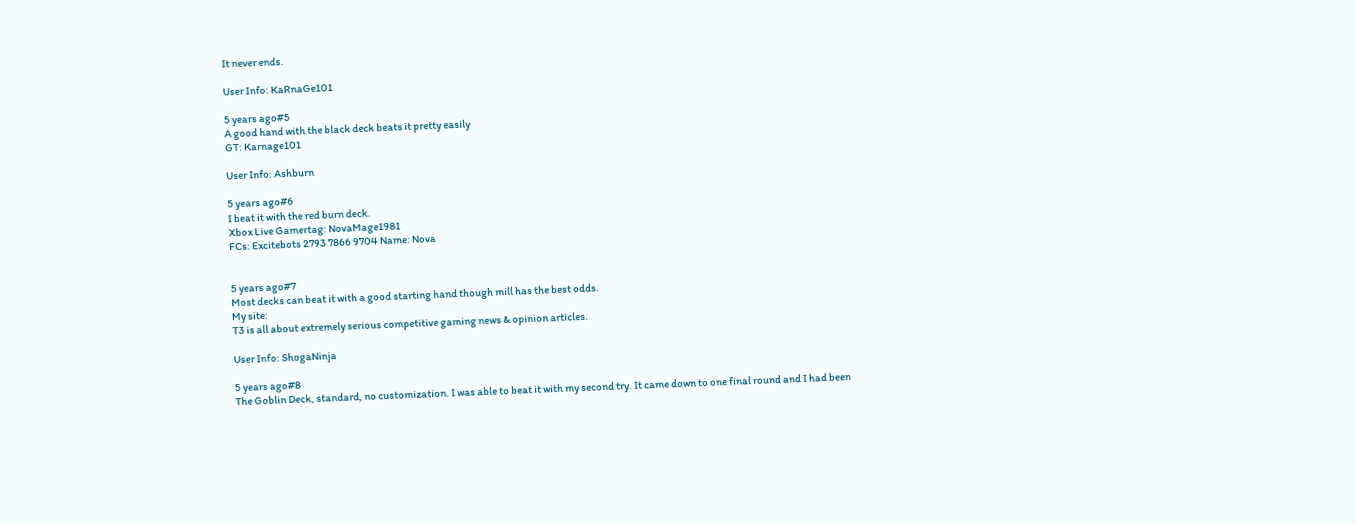It never ends.

User Info: KaRnaGe101

5 years ago#5
A good hand with the black deck beats it pretty easily
GT: Karnage101

User Info: Ashburn

5 years ago#6
I beat it with the red burn deck.
Xbox Live Gamertag: NovaMage1981
FCs: Excitebots 2793 7866 9704 Name: Nova


5 years ago#7
Most decks can beat it with a good starting hand though mill has the best odds.
My site:
T3 is all about extremely serious competitive gaming news & opinion articles.

User Info: ShogaNinja

5 years ago#8
The Goblin Deck, standard, no customization. I was able to beat it with my second try. It came down to one final round and I had been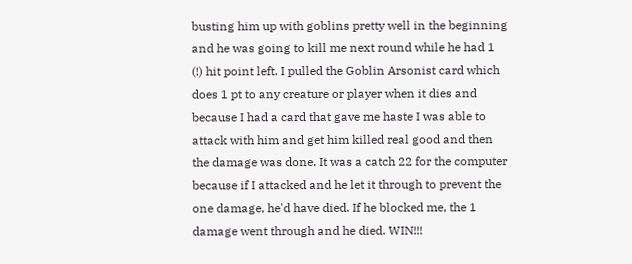busting him up with goblins pretty well in the beginning and he was going to kill me next round while he had 1 (!) hit point left. I pulled the Goblin Arsonist card which does 1 pt to any creature or player when it dies and because I had a card that gave me haste I was able to attack with him and get him killed real good and then the damage was done. It was a catch 22 for the computer because if I attacked and he let it through to prevent the one damage, he'd have died. If he blocked me, the 1 damage went through and he died. WIN!!!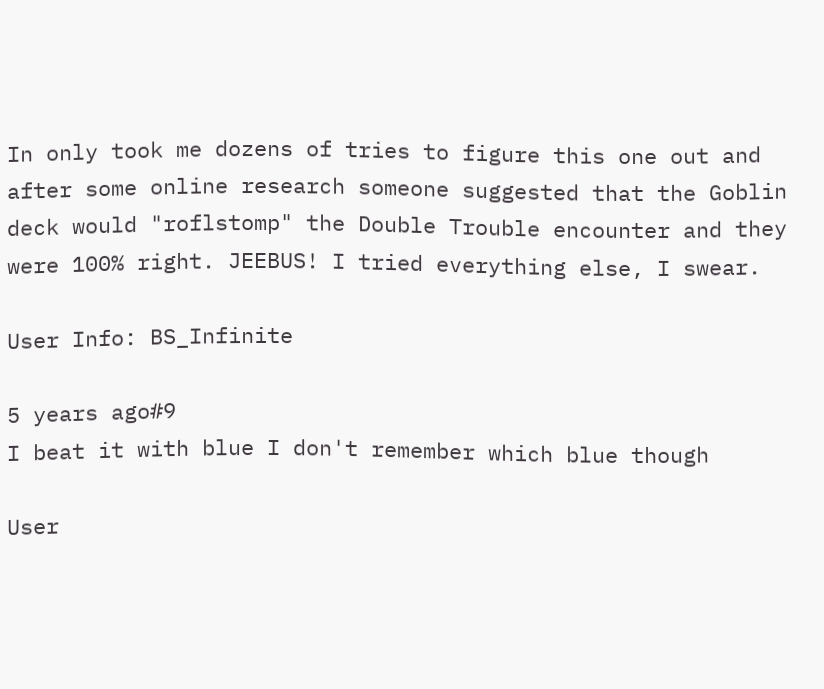In only took me dozens of tries to figure this one out and after some online research someone suggested that the Goblin deck would "roflstomp" the Double Trouble encounter and they were 100% right. JEEBUS! I tried everything else, I swear.

User Info: BS_Infinite

5 years ago#9
I beat it with blue I don't remember which blue though

User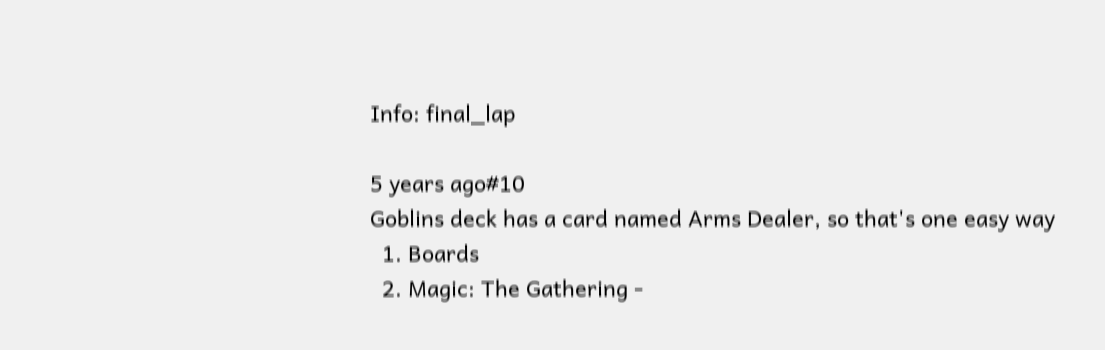Info: final_lap

5 years ago#10
Goblins deck has a card named Arms Dealer, so that's one easy way
  1. Boards
  2. Magic: The Gathering -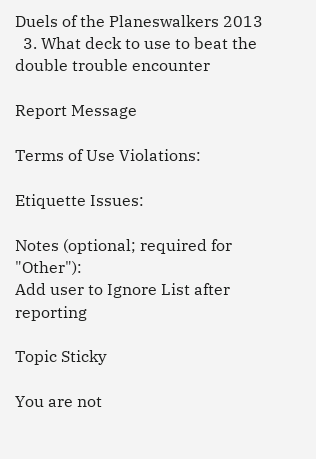Duels of the Planeswalkers 2013
  3. What deck to use to beat the double trouble encounter

Report Message

Terms of Use Violations:

Etiquette Issues:

Notes (optional; required for "Other"):
Add user to Ignore List after reporting

Topic Sticky

You are not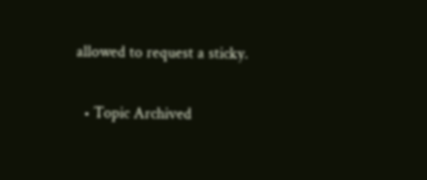allowed to request a sticky.

  • Topic Archived